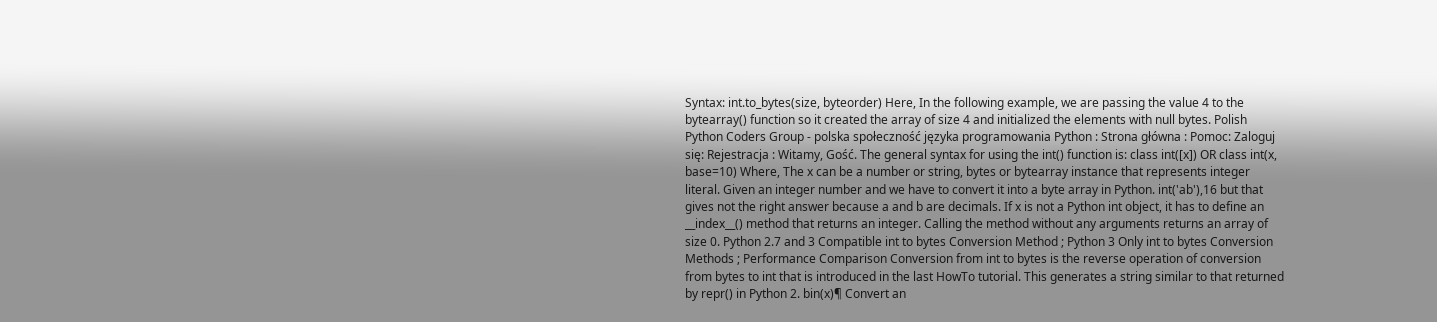Syntax: int.to_bytes(size, byteorder) Here, In the following example, we are passing the value 4 to the bytearray() function so it created the array of size 4 and initialized the elements with null bytes. Polish Python Coders Group - polska społeczność języka programowania Python : Strona główna : Pomoc: Zaloguj się: Rejestracja : Witamy, Gość. The general syntax for using the int() function is: class int([x]) OR class int(x, base=10) Where, The x can be a number or string, bytes or bytearray instance that represents integer literal. Given an integer number and we have to convert it into a byte array in Python. int('ab'),16 but that gives not the right answer because a and b are decimals. If x is not a Python int object, it has to define an __index__() method that returns an integer. Calling the method without any arguments returns an array of size 0. Python 2.7 and 3 Compatible int to bytes Conversion Method ; Python 3 Only int to bytes Conversion Methods ; Performance Comparison Conversion from int to bytes is the reverse operation of conversion from bytes to int that is introduced in the last HowTo tutorial. This generates a string similar to that returned by repr() in Python 2. bin(x)¶ Convert an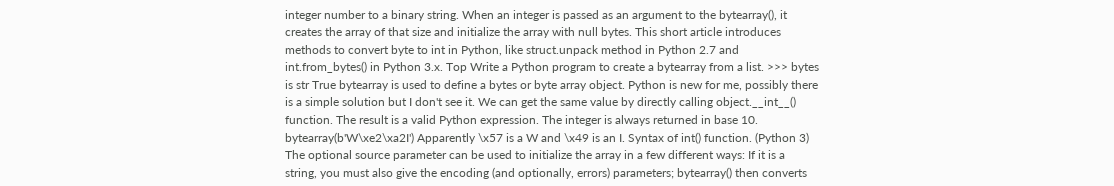integer number to a binary string. When an integer is passed as an argument to the bytearray(), it creates the array of that size and initialize the array with null bytes. This short article introduces methods to convert byte to int in Python, like struct.unpack method in Python 2.7 and int.from_bytes() in Python 3.x. Top Write a Python program to create a bytearray from a list. >>> bytes is str True bytearray is used to define a bytes or byte array object. Python is new for me, possibly there is a simple solution but I don't see it. We can get the same value by directly calling object.__int__() function. The result is a valid Python expression. The integer is always returned in base 10. bytearray(b'W\xe2\xa2I') Apparently \x57 is a W and \x49 is an I. Syntax of int() function. (Python 3) The optional source parameter can be used to initialize the array in a few different ways: If it is a string, you must also give the encoding (and optionally, errors) parameters; bytearray() then converts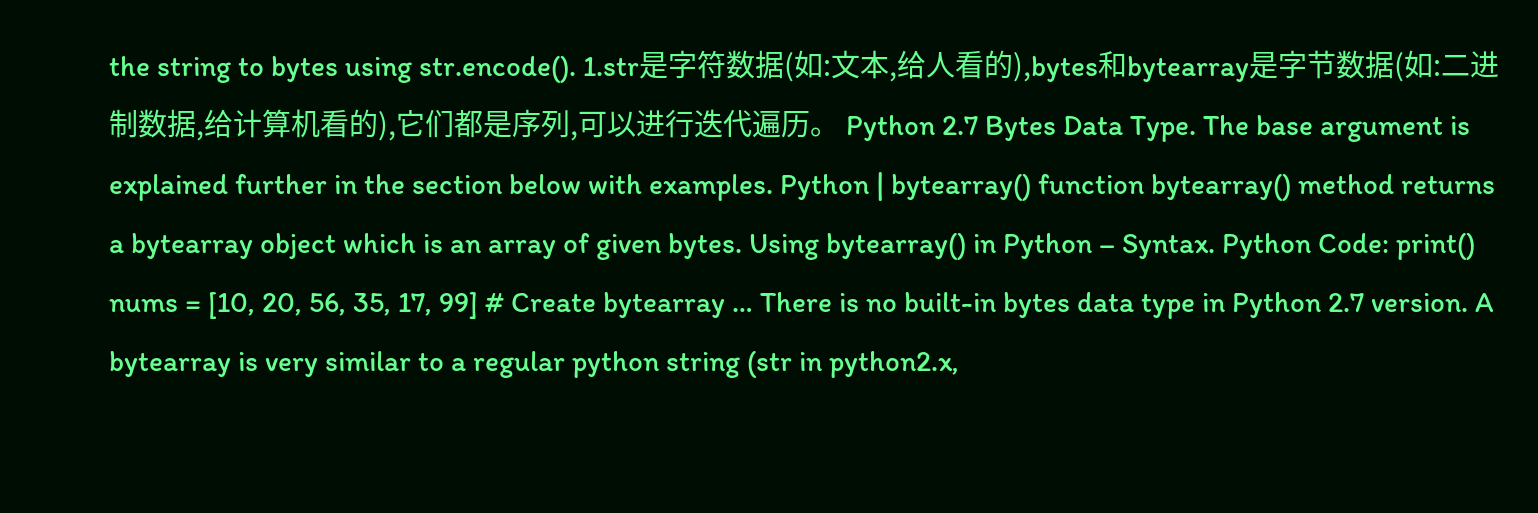the string to bytes using str.encode(). 1.str是字符数据(如:文本,给人看的),bytes和bytearray是字节数据(如:二进制数据,给计算机看的),它们都是序列,可以进行迭代遍历。 Python 2.7 Bytes Data Type. The base argument is explained further in the section below with examples. Python | bytearray() function bytearray() method returns a bytearray object which is an array of given bytes. Using bytearray() in Python – Syntax. Python Code: print() nums = [10, 20, 56, 35, 17, 99] # Create bytearray … There is no built-in bytes data type in Python 2.7 version. A bytearray is very similar to a regular python string (str in python2.x,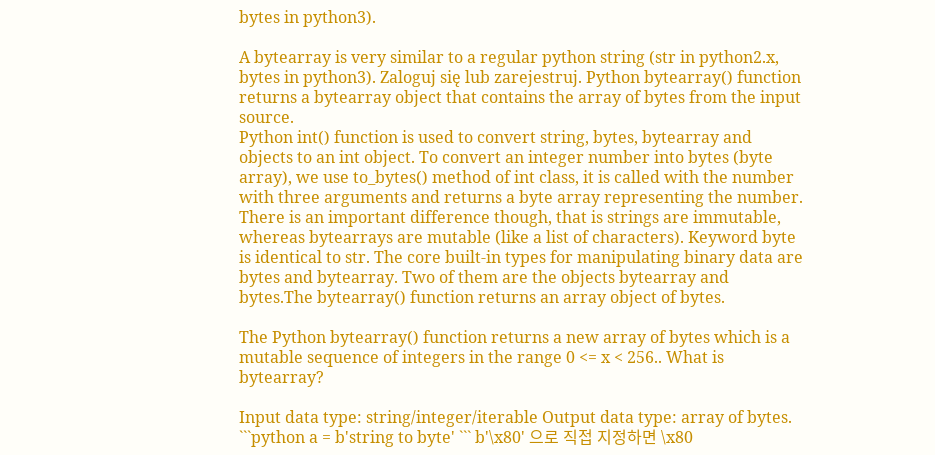bytes in python3).

A bytearray is very similar to a regular python string (str in python2.x, bytes in python3). Zaloguj się lub zarejestruj. Python bytearray() function returns a bytearray object that contains the array of bytes from the input source.
Python int() function is used to convert string, bytes, bytearray and objects to an int object. To convert an integer number into bytes (byte array), we use to_bytes() method of int class, it is called with the number with three arguments and returns a byte array representing the number. There is an important difference though, that is strings are immutable, whereas bytearrays are mutable (like a list of characters). Keyword byte is identical to str. The core built-in types for manipulating binary data are bytes and bytearray. Two of them are the objects bytearray and bytes.The bytearray() function returns an array object of bytes.

The Python bytearray() function returns a new array of bytes which is a mutable sequence of integers in the range 0 <= x < 256.. What is bytearray?

Input data type: string/integer/iterable Output data type: array of bytes. ```python a = b'string to byte' ``` b'\x80' 으로 직접 지정하면 \x80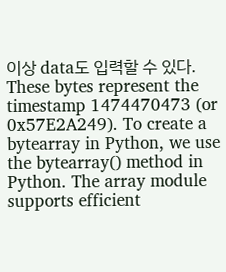이상 data도 입력할 수 있다. These bytes represent the timestamp 1474470473 (or 0x57E2A249). To create a bytearray in Python, we use the bytearray() method in Python. The array module supports efficient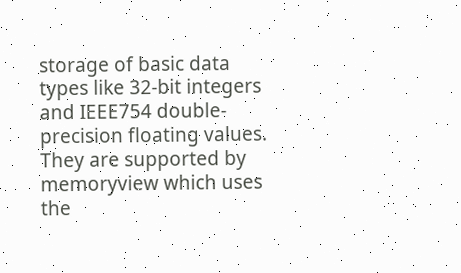storage of basic data types like 32-bit integers and IEEE754 double-precision floating values. They are supported by memoryview which uses the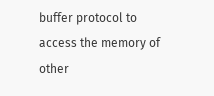buffer protocol to access the memory of other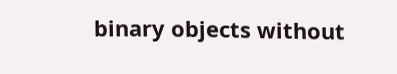binary objects without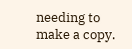needing to make a copy.